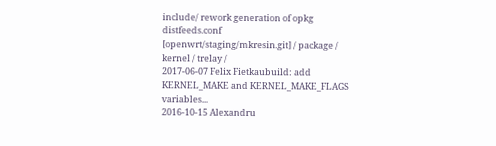include/ rework generation of opkg distfeeds.conf
[openwrt/staging/mkresin.git] / package / kernel / trelay /
2017-06-07 Felix Fietkaubuild: add KERNEL_MAKE and KERNEL_MAKE_FLAGS variables...
2016-10-15 Alexandru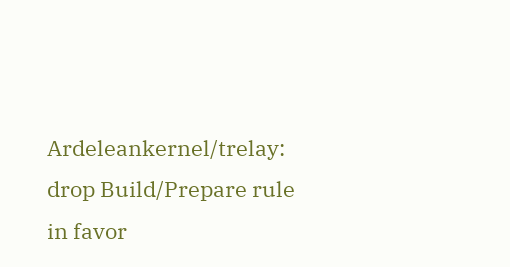Ardeleankernel/trelay: drop Build/Prepare rule in favor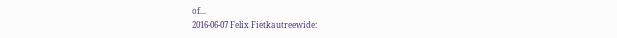of...
2016-06-07 Felix Fietkautreewide: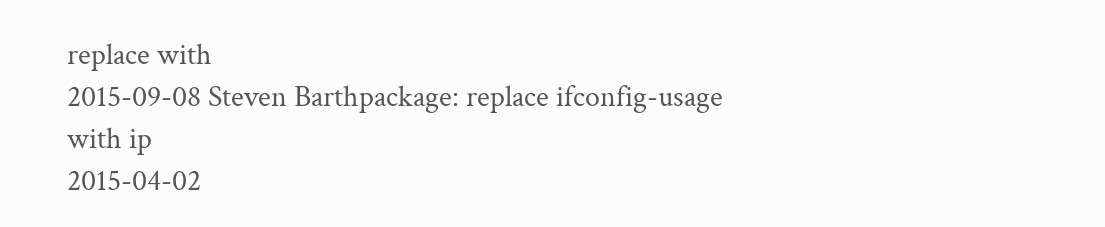replace with
2015-09-08 Steven Barthpackage: replace ifconfig-usage with ip
2015-04-02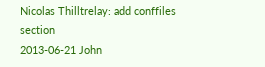Nicolas Thilltrelay: add conffiles section
2013-06-21 John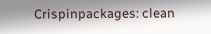Crispinpackages: clean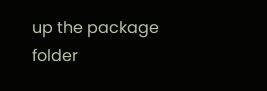up the package folder